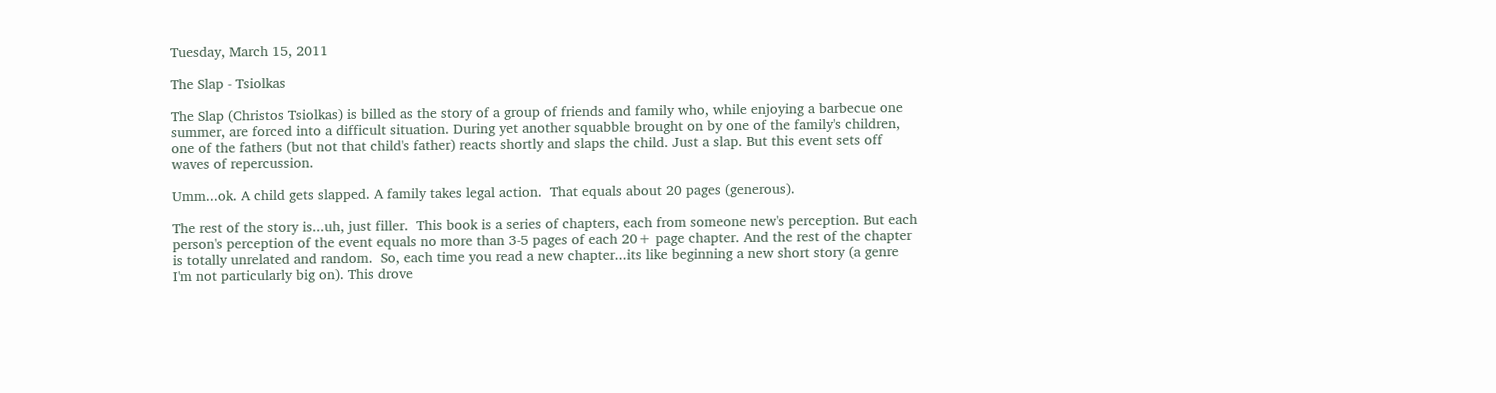Tuesday, March 15, 2011

The Slap - Tsiolkas

The Slap (Christos Tsiolkas) is billed as the story of a group of friends and family who, while enjoying a barbecue one summer, are forced into a difficult situation. During yet another squabble brought on by one of the family's children, one of the fathers (but not that child's father) reacts shortly and slaps the child. Just a slap. But this event sets off waves of repercussion.

Umm...ok. A child gets slapped. A family takes legal action.  That equals about 20 pages (generous).

The rest of the story is...uh, just filler.  This book is a series of chapters, each from someone new's perception. But each person's perception of the event equals no more than 3-5 pages of each 20+ page chapter. And the rest of the chapter is totally unrelated and random.  So, each time you read a new chapter...its like beginning a new short story (a genre I'm not particularly big on). This drove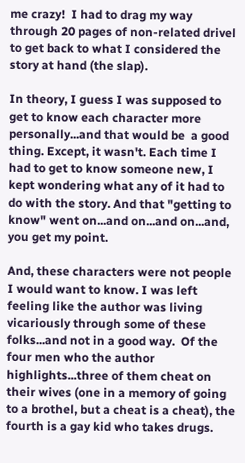me crazy!  I had to drag my way through 20 pages of non-related drivel to get back to what I considered the story at hand (the slap).

In theory, I guess I was supposed to get to know each character more personally...and that would be  a good thing. Except, it wasn't. Each time I had to get to know someone new, I kept wondering what any of it had to do with the story. And that "getting to know" went on...and on...and on...and, you get my point.

And, these characters were not people I would want to know. I was left feeling like the author was living vicariously through some of these folks...and not in a good way.  Of the four men who the author highlights...three of them cheat on their wives (one in a memory of going to a brothel, but a cheat is a cheat), the fourth is a gay kid who takes drugs.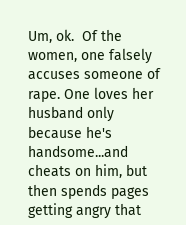Um, ok.  Of the women, one falsely accuses someone of rape. One loves her husband only because he's handsome...and cheats on him, but then spends pages getting angry that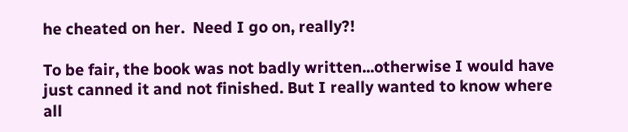he cheated on her.  Need I go on, really?!

To be fair, the book was not badly written...otherwise I would have just canned it and not finished. But I really wanted to know where all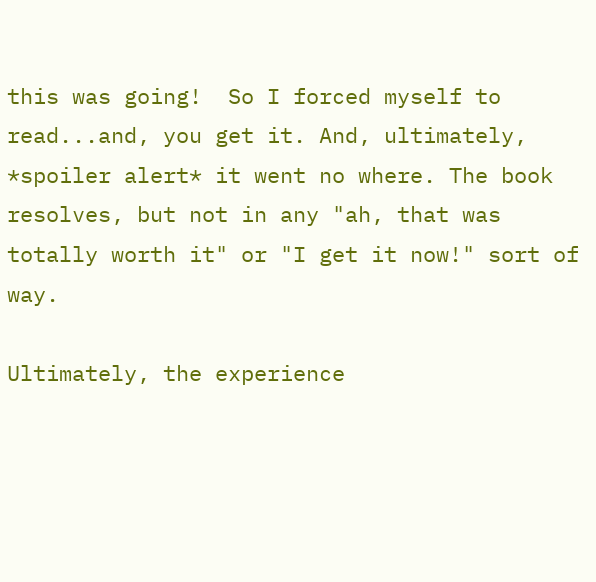this was going!  So I forced myself to read...and, you get it. And, ultimately, *spoiler alert* it went no where. The book resolves, but not in any "ah, that was totally worth it" or "I get it now!" sort of way.

Ultimately, the experience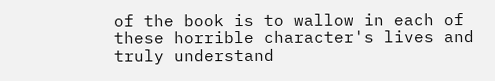of the book is to wallow in each of these horrible character's lives and truly understand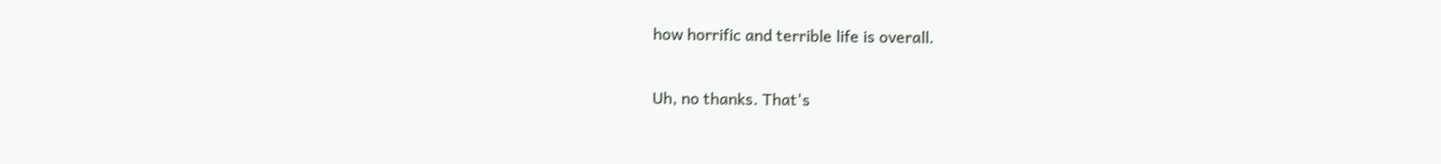how horrific and terrible life is overall.

Uh, no thanks. That's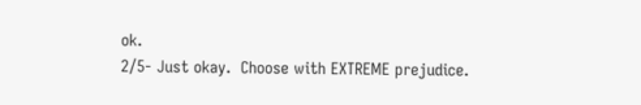ok.
2/5- Just okay.  Choose with EXTREME prejudice.